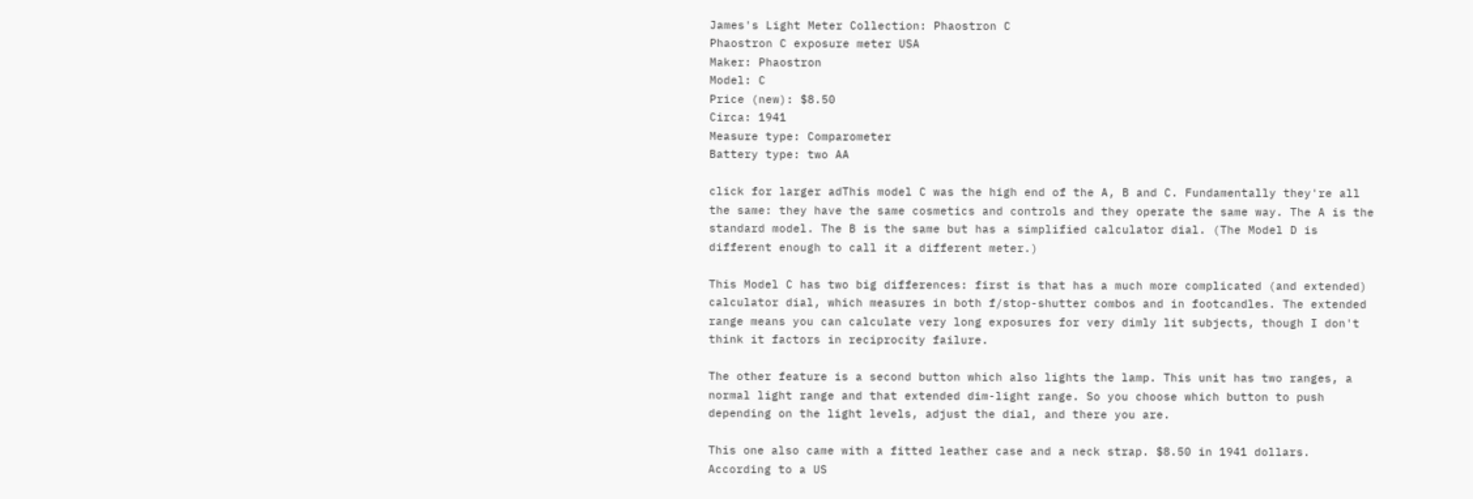James's Light Meter Collection: Phaostron C
Phaostron C exposure meter USA
Maker: Phaostron
Model: C
Price (new): $8.50
Circa: 1941
Measure type: Comparometer
Battery type: two AA

click for larger adThis model C was the high end of the A, B and C. Fundamentally they're all the same: they have the same cosmetics and controls and they operate the same way. The A is the standard model. The B is the same but has a simplified calculator dial. (The Model D is different enough to call it a different meter.)

This Model C has two big differences: first is that has a much more complicated (and extended) calculator dial, which measures in both f/stop-shutter combos and in footcandles. The extended range means you can calculate very long exposures for very dimly lit subjects, though I don't think it factors in reciprocity failure.

The other feature is a second button which also lights the lamp. This unit has two ranges, a normal light range and that extended dim-light range. So you choose which button to push depending on the light levels, adjust the dial, and there you are.

This one also came with a fitted leather case and a neck strap. $8.50 in 1941 dollars. According to a US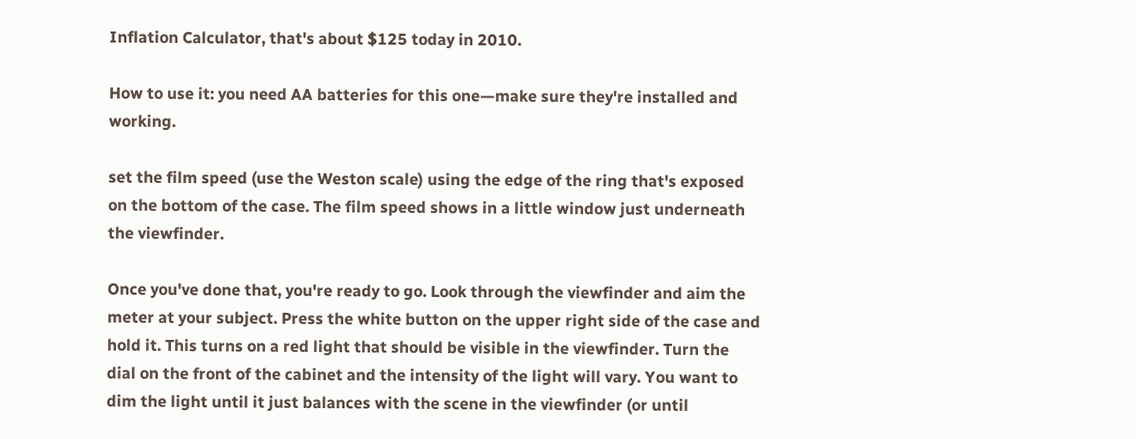Inflation Calculator, that's about $125 today in 2010.

How to use it: you need AA batteries for this one—make sure they're installed and working.

set the film speed (use the Weston scale) using the edge of the ring that's exposed on the bottom of the case. The film speed shows in a little window just underneath the viewfinder.

Once you've done that, you're ready to go. Look through the viewfinder and aim the meter at your subject. Press the white button on the upper right side of the case and hold it. This turns on a red light that should be visible in the viewfinder. Turn the dial on the front of the cabinet and the intensity of the light will vary. You want to dim the light until it just balances with the scene in the viewfinder (or until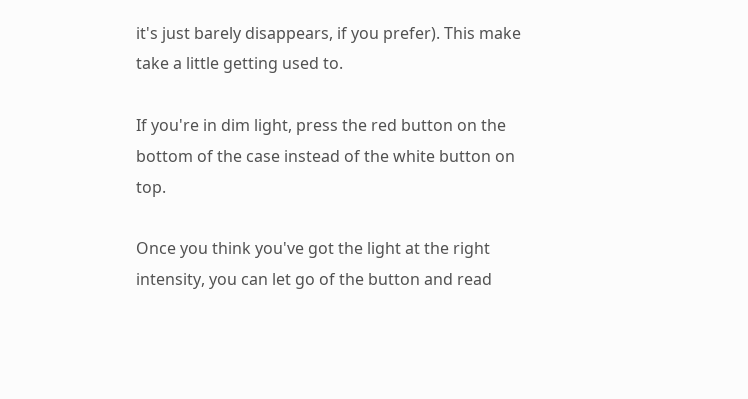it's just barely disappears, if you prefer). This make take a little getting used to.

If you're in dim light, press the red button on the bottom of the case instead of the white button on top.

Once you think you've got the light at the right intensity, you can let go of the button and read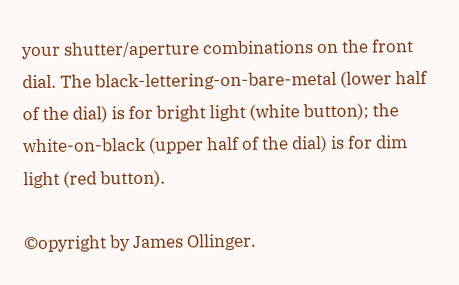your shutter/aperture combinations on the front dial. The black-lettering-on-bare-metal (lower half of the dial) is for bright light (white button); the white-on-black (upper half of the dial) is for dim light (red button).

©opyright by James Ollinger.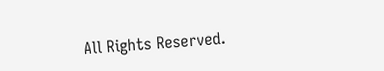All Rights Reserved.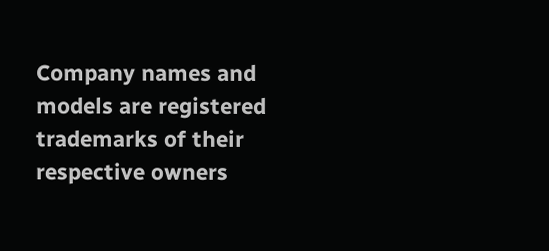Company names and models are registered trademarks of their respective owners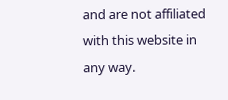and are not affiliated with this website in any way.